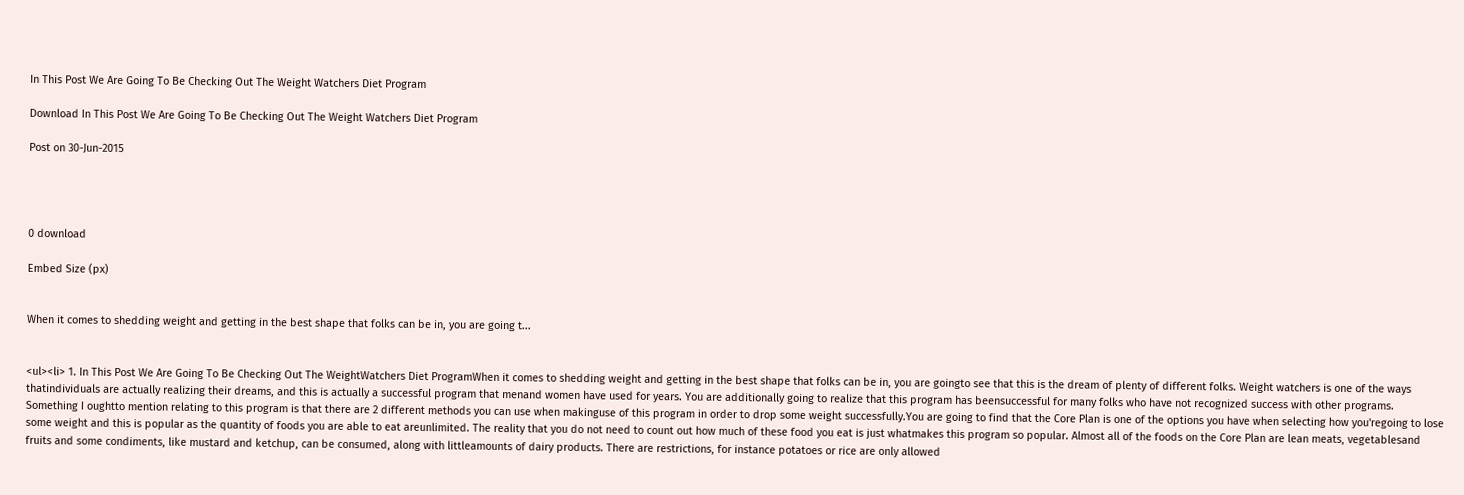In This Post We Are Going To Be Checking Out The Weight Watchers Diet Program

Download In This Post We Are Going To Be Checking Out The Weight Watchers Diet Program

Post on 30-Jun-2015




0 download

Embed Size (px)


When it comes to shedding weight and getting in the best shape that folks can be in, you are going t...


<ul><li> 1. In This Post We Are Going To Be Checking Out The WeightWatchers Diet ProgramWhen it comes to shedding weight and getting in the best shape that folks can be in, you are goingto see that this is the dream of plenty of different folks. Weight watchers is one of the ways thatindividuals are actually realizing their dreams, and this is actually a successful program that menand women have used for years. You are additionally going to realize that this program has beensuccessful for many folks who have not recognized success with other programs. Something I oughtto mention relating to this program is that there are 2 different methods you can use when makinguse of this program in order to drop some weight successfully.You are going to find that the Core Plan is one of the options you have when selecting how you'regoing to lose some weight and this is popular as the quantity of foods you are able to eat areunlimited. The reality that you do not need to count out how much of these food you eat is just whatmakes this program so popular. Almost all of the foods on the Core Plan are lean meats, vegetablesand fruits and some condiments, like mustard and ketchup, can be consumed, along with littleamounts of dairy products. There are restrictions, for instance potatoes or rice are only allowed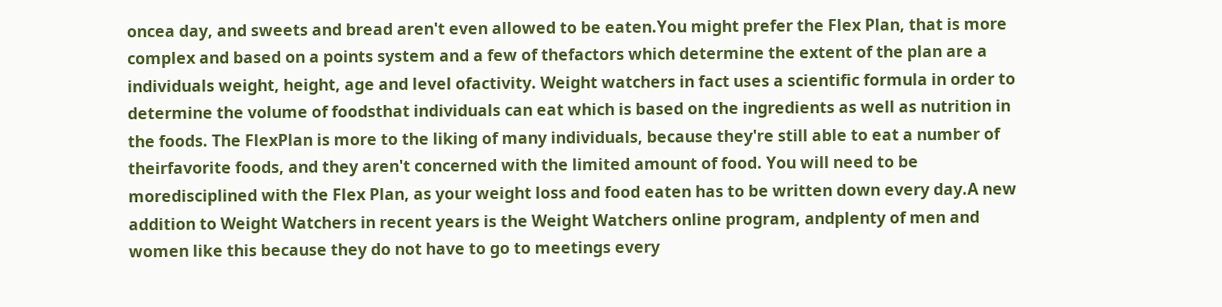oncea day, and sweets and bread aren't even allowed to be eaten.You might prefer the Flex Plan, that is more complex and based on a points system and a few of thefactors which determine the extent of the plan are a individuals weight, height, age and level ofactivity. Weight watchers in fact uses a scientific formula in order to determine the volume of foodsthat individuals can eat which is based on the ingredients as well as nutrition in the foods. The FlexPlan is more to the liking of many individuals, because they're still able to eat a number of theirfavorite foods, and they aren't concerned with the limited amount of food. You will need to be moredisciplined with the Flex Plan, as your weight loss and food eaten has to be written down every day.A new addition to Weight Watchers in recent years is the Weight Watchers online program, andplenty of men and women like this because they do not have to go to meetings every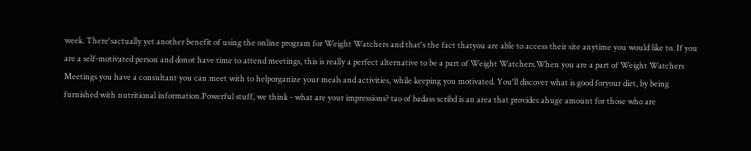week. There'sactually yet another benefit of using the online program for Weight Watchers and that's the fact thatyou are able to access their site anytime you would like to. If you are a self-motivated person and donot have time to attend meetings, this is really a perfect alternative to be a part of Weight Watchers.When you are a part of Weight Watchers Meetings you have a consultant you can meet with to helporganize your meals and activities, while keeping you motivated. You'll discover what is good foryour diet, by being furnished with nutritional information.Powerful stuff, we think - what are your impressions? tao of badass scribd is an area that provides ahuge amount for those who are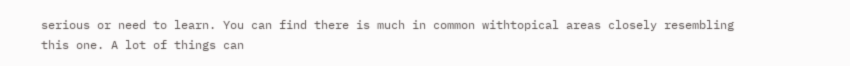serious or need to learn. You can find there is much in common withtopical areas closely resembling this one. A lot of things can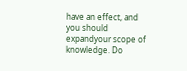have an effect, and you should expandyour scope of knowledge. Do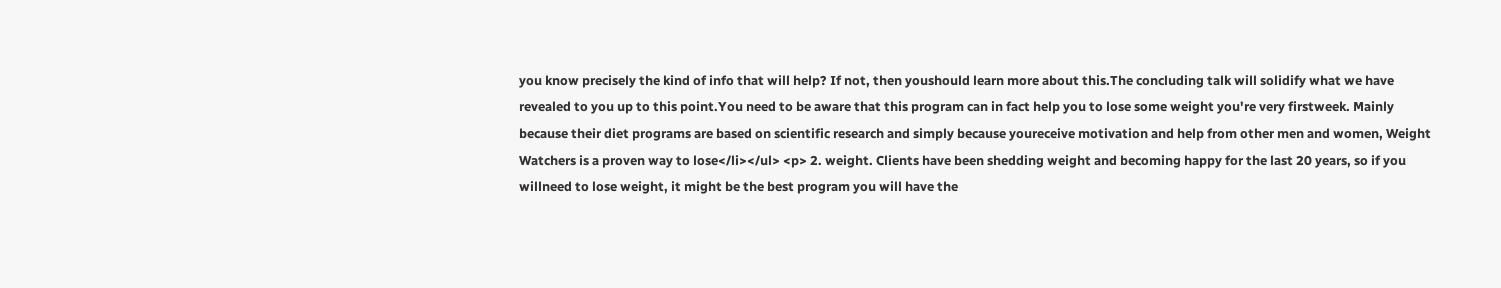you know precisely the kind of info that will help? If not, then youshould learn more about this.The concluding talk will solidify what we have revealed to you up to this point.You need to be aware that this program can in fact help you to lose some weight you're very firstweek. Mainly because their diet programs are based on scientific research and simply because youreceive motivation and help from other men and women, Weight Watchers is a proven way to lose</li></ul> <p> 2. weight. Clients have been shedding weight and becoming happy for the last 20 years, so if you willneed to lose weight, it might be the best program you will have the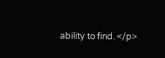ability to find. </p>